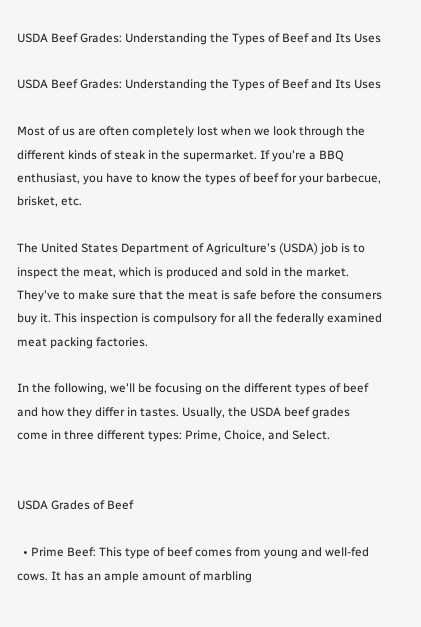USDA Beef Grades: Understanding the Types of Beef and Its Uses

USDA Beef Grades: Understanding the Types of Beef and Its Uses

Most of us are often completely lost when we look through the different kinds of steak in the supermarket. If you're a BBQ enthusiast, you have to know the types of beef for your barbecue, brisket, etc.

The United States Department of Agriculture's (USDA) job is to inspect the meat, which is produced and sold in the market. They've to make sure that the meat is safe before the consumers buy it. This inspection is compulsory for all the federally examined meat packing factories.

In the following, we'll be focusing on the different types of beef and how they differ in tastes. Usually, the USDA beef grades come in three different types: Prime, Choice, and Select.


USDA Grades of Beef

  • Prime Beef: This type of beef comes from young and well-fed cows. It has an ample amount of marbling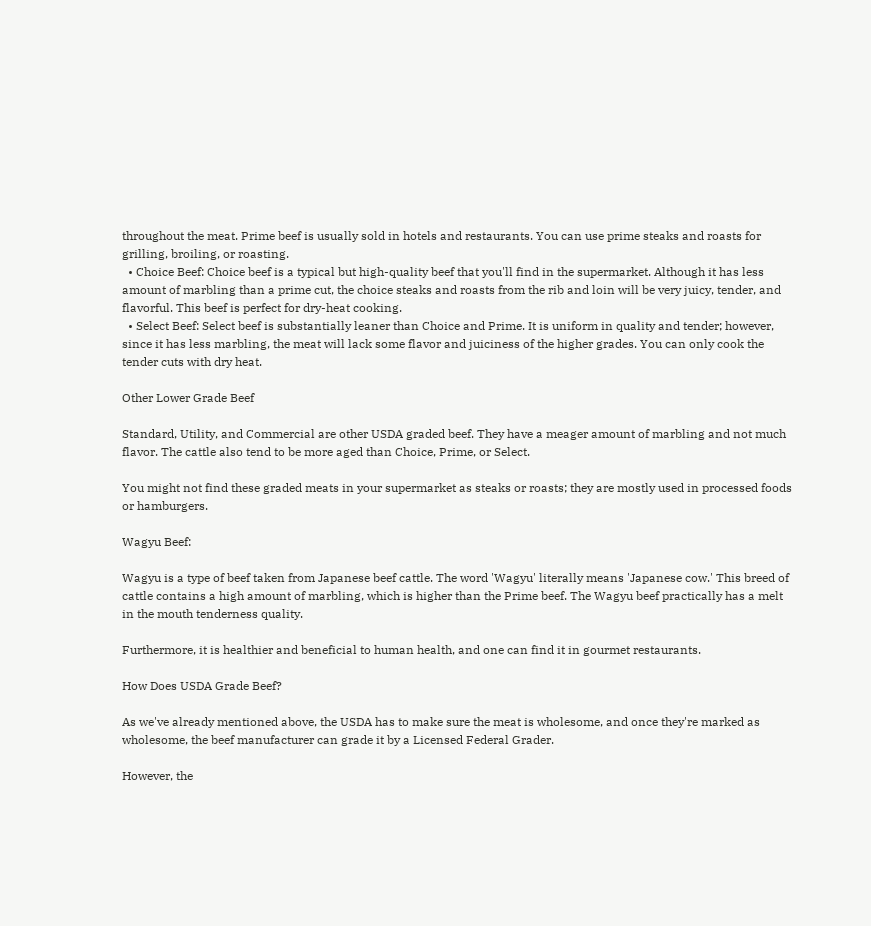throughout the meat. Prime beef is usually sold in hotels and restaurants. You can use prime steaks and roasts for grilling, broiling, or roasting.
  • Choice Beef: Choice beef is a typical but high-quality beef that you'll find in the supermarket. Although it has less amount of marbling than a prime cut, the choice steaks and roasts from the rib and loin will be very juicy, tender, and flavorful. This beef is perfect for dry-heat cooking.
  • Select Beef: Select beef is substantially leaner than Choice and Prime. It is uniform in quality and tender; however, since it has less marbling, the meat will lack some flavor and juiciness of the higher grades. You can only cook the tender cuts with dry heat.

Other Lower Grade Beef

Standard, Utility, and Commercial are other USDA graded beef. They have a meager amount of marbling and not much flavor. The cattle also tend to be more aged than Choice, Prime, or Select.

You might not find these graded meats in your supermarket as steaks or roasts; they are mostly used in processed foods or hamburgers.

Wagyu Beef:

Wagyu is a type of beef taken from Japanese beef cattle. The word 'Wagyu' literally means 'Japanese cow.' This breed of cattle contains a high amount of marbling, which is higher than the Prime beef. The Wagyu beef practically has a melt in the mouth tenderness quality.

Furthermore, it is healthier and beneficial to human health, and one can find it in gourmet restaurants.

How Does USDA Grade Beef?

As we've already mentioned above, the USDA has to make sure the meat is wholesome, and once they're marked as wholesome, the beef manufacturer can grade it by a Licensed Federal Grader.

However, the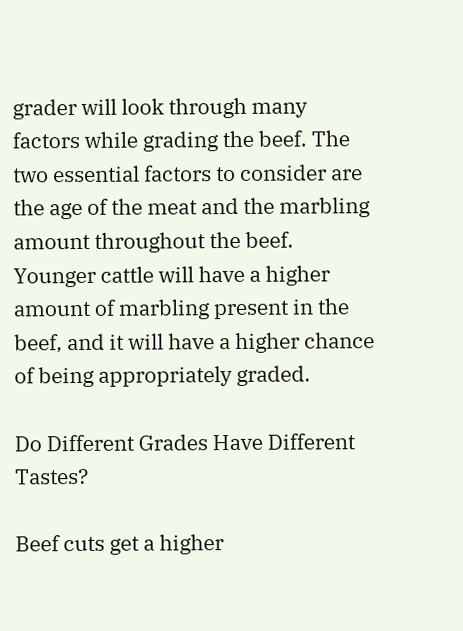grader will look through many factors while grading the beef. The two essential factors to consider are the age of the meat and the marbling amount throughout the beef. Younger cattle will have a higher amount of marbling present in the beef, and it will have a higher chance of being appropriately graded.

Do Different Grades Have Different Tastes?

Beef cuts get a higher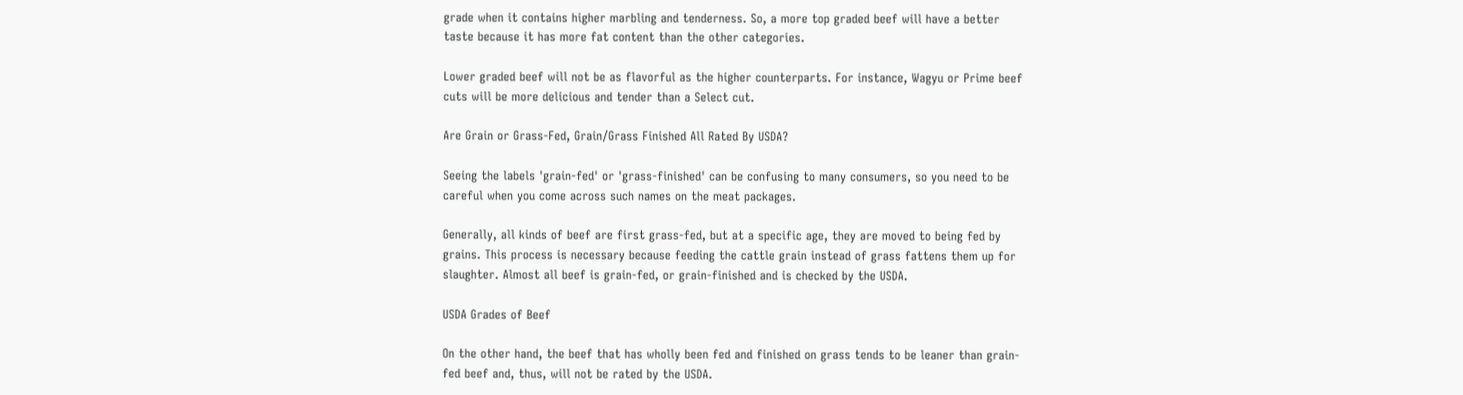grade when it contains higher marbling and tenderness. So, a more top graded beef will have a better taste because it has more fat content than the other categories.

Lower graded beef will not be as flavorful as the higher counterparts. For instance, Wagyu or Prime beef cuts will be more delicious and tender than a Select cut.

Are Grain or Grass-Fed, Grain/Grass Finished All Rated By USDA?

Seeing the labels 'grain-fed' or 'grass-finished' can be confusing to many consumers, so you need to be careful when you come across such names on the meat packages.

Generally, all kinds of beef are first grass-fed, but at a specific age, they are moved to being fed by grains. This process is necessary because feeding the cattle grain instead of grass fattens them up for slaughter. Almost all beef is grain-fed, or grain-finished and is checked by the USDA.

USDA Grades of Beef

On the other hand, the beef that has wholly been fed and finished on grass tends to be leaner than grain-fed beef and, thus, will not be rated by the USDA.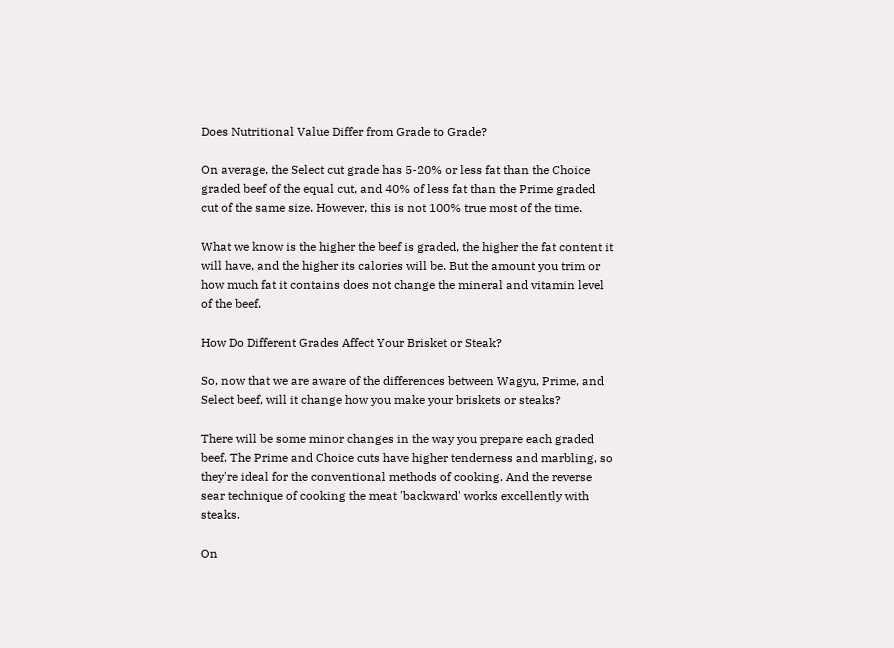Does Nutritional Value Differ from Grade to Grade?

On average, the Select cut grade has 5-20% or less fat than the Choice graded beef of the equal cut, and 40% of less fat than the Prime graded cut of the same size. However, this is not 100% true most of the time.

What we know is the higher the beef is graded, the higher the fat content it will have, and the higher its calories will be. But the amount you trim or how much fat it contains does not change the mineral and vitamin level of the beef.

How Do Different Grades Affect Your Brisket or Steak?

So, now that we are aware of the differences between Wagyu, Prime, and Select beef, will it change how you make your briskets or steaks?

There will be some minor changes in the way you prepare each graded beef. The Prime and Choice cuts have higher tenderness and marbling, so they're ideal for the conventional methods of cooking. And the reverse sear technique of cooking the meat 'backward' works excellently with steaks.

On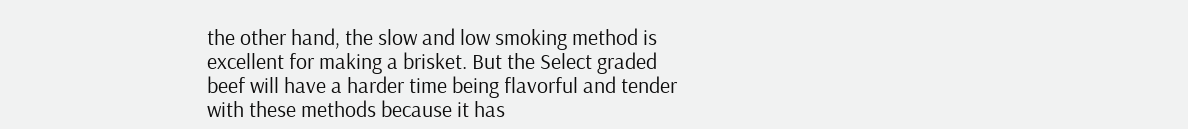the other hand, the slow and low smoking method is excellent for making a brisket. But the Select graded beef will have a harder time being flavorful and tender with these methods because it has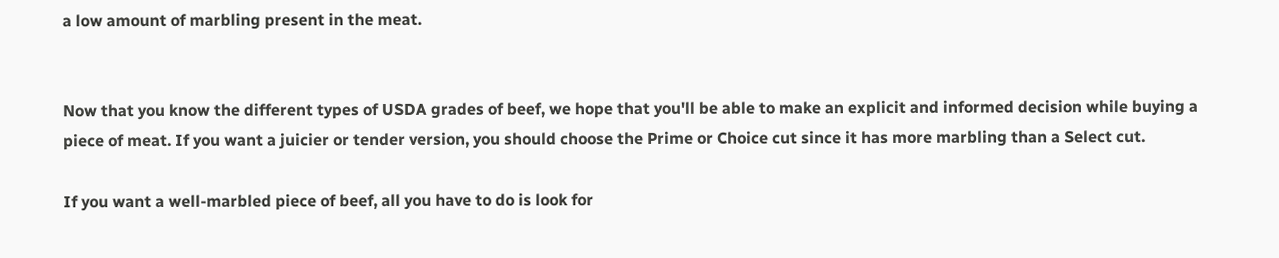a low amount of marbling present in the meat.


Now that you know the different types of USDA grades of beef, we hope that you'll be able to make an explicit and informed decision while buying a piece of meat. If you want a juicier or tender version, you should choose the Prime or Choice cut since it has more marbling than a Select cut.

If you want a well-marbled piece of beef, all you have to do is look for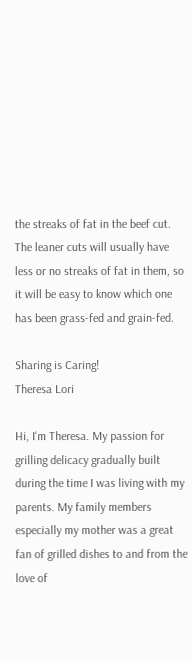the streaks of fat in the beef cut. The leaner cuts will usually have less or no streaks of fat in them, so it will be easy to know which one has been grass-fed and grain-fed.

Sharing is Caring!
Theresa Lori

Hi, I'm Theresa. My passion for grilling delicacy gradually built during the time I was living with my parents. My family members especially my mother was a great fan of grilled dishes to and from the love of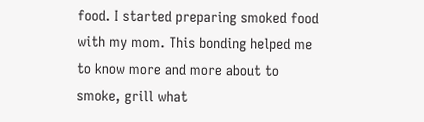food. I started preparing smoked food with my mom. This bonding helped me to know more and more about to smoke, grill what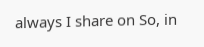always I share on So, in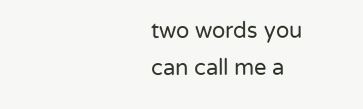two words you can call me a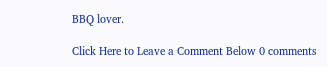BBQ lover.

Click Here to Leave a Comment Below 0 comments